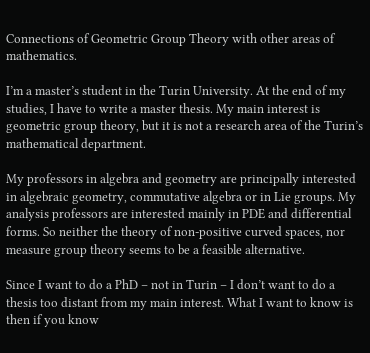Connections of Geometric Group Theory with other areas of mathematics.

I’m a master’s student in the Turin University. At the end of my studies, I have to write a master thesis. My main interest is geometric group theory, but it is not a research area of the Turin’s mathematical department.

My professors in algebra and geometry are principally interested in algebraic geometry, commutative algebra or in Lie groups. My analysis professors are interested mainly in PDE and differential forms. So neither the theory of non-positive curved spaces, nor measure group theory seems to be a feasible alternative.

Since I want to do a PhD – not in Turin – I don’t want to do a thesis too distant from my main interest. What I want to know is then if you know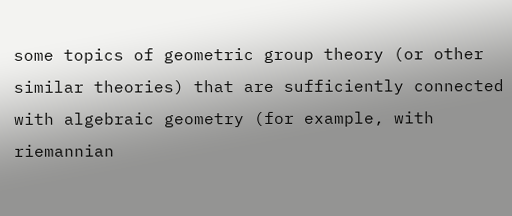some topics of geometric group theory (or other similar theories) that are sufficiently connected with algebraic geometry (for example, with riemannian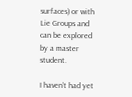surfaces) or with Lie Groups and can be explored by a master student.

I haven’t had yet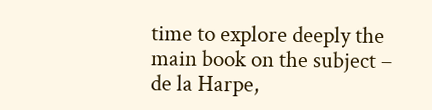time to explore deeply the main book on the subject – de la Harpe,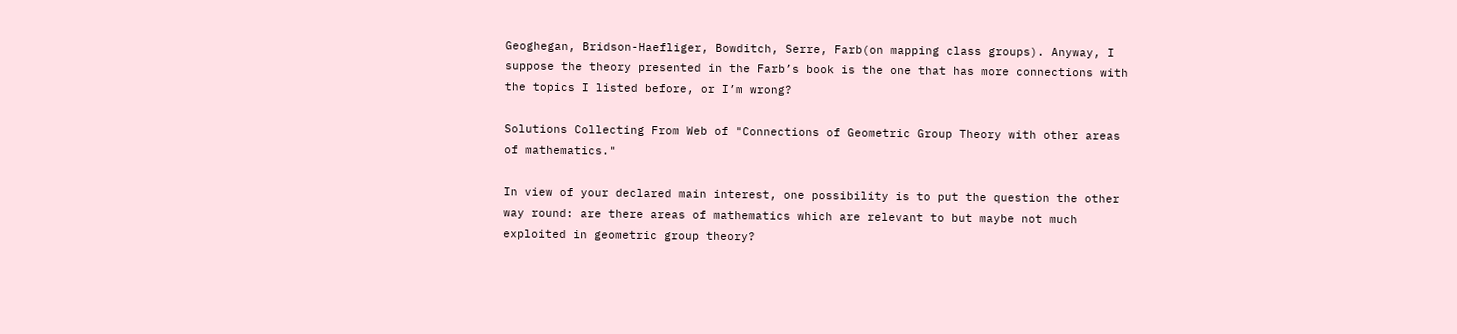Geoghegan, Bridson-Haefliger, Bowditch, Serre, Farb(on mapping class groups). Anyway, I suppose the theory presented in the Farb’s book is the one that has more connections with the topics I listed before, or I’m wrong?

Solutions Collecting From Web of "Connections of Geometric Group Theory with other areas of mathematics."

In view of your declared main interest, one possibility is to put the question the other way round: are there areas of mathematics which are relevant to but maybe not much exploited in geometric group theory?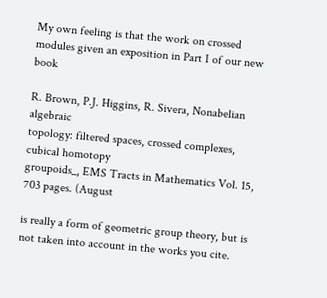My own feeling is that the work on crossed modules given an exposition in Part I of our new book

R. Brown, P.J. Higgins, R. Sivera, Nonabelian algebraic
topology: filtered spaces, crossed complexes, cubical homotopy
groupoids_, EMS Tracts in Mathematics Vol. 15, 703 pages. (August

is really a form of geometric group theory, but is not taken into account in the works you cite.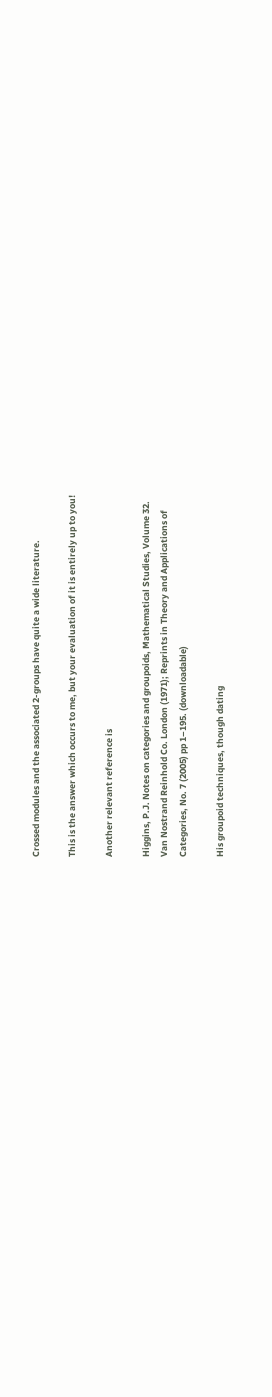Crossed modules and the associated 2-groups have quite a wide literature.

This is the answer which occurs to me, but your evaluation of it is entirely up to you!

Another relevant reference is

Higgins, P.J. Notes on categories and groupoids, Mathematical Studies, Volume 32.
Van Nostrand Reinhold Co. London (1971); Reprints in Theory and Applications of
Categories, No. 7 (2005) pp 1–195. (downloadable)

His groupoid techniques, though dating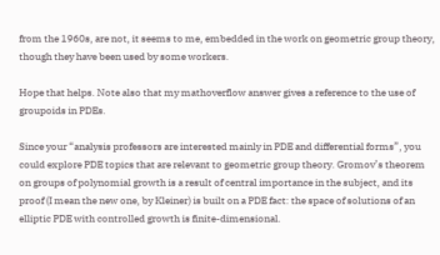from the 1960s, are not, it seems to me, embedded in the work on geometric group theory, though they have been used by some workers.

Hope that helps. Note also that my mathoverflow answer gives a reference to the use of groupoids in PDEs.

Since your “analysis professors are interested mainly in PDE and differential forms”, you could explore PDE topics that are relevant to geometric group theory. Gromov’s theorem on groups of polynomial growth is a result of central importance in the subject, and its proof (I mean the new one, by Kleiner) is built on a PDE fact: the space of solutions of an elliptic PDE with controlled growth is finite-dimensional.